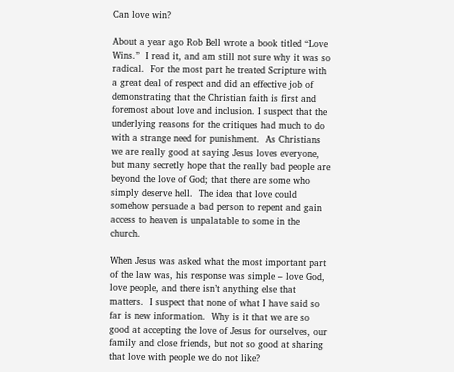Can love win?

About a year ago Rob Bell wrote a book titled “Love Wins.”  I read it, and am still not sure why it was so radical.  For the most part he treated Scripture with a great deal of respect and did an effective job of demonstrating that the Christian faith is first and foremost about love and inclusion. I suspect that the underlying reasons for the critiques had much to do with a strange need for punishment.  As Christians we are really good at saying Jesus loves everyone, but many secretly hope that the really bad people are beyond the love of God; that there are some who simply deserve hell.  The idea that love could somehow persuade a bad person to repent and gain access to heaven is unpalatable to some in the church.

When Jesus was asked what the most important part of the law was, his response was simple – love God, love people, and there isn’t anything else that matters.  I suspect that none of what I have said so far is new information.  Why is it that we are so good at accepting the love of Jesus for ourselves, our family and close friends, but not so good at sharing that love with people we do not like?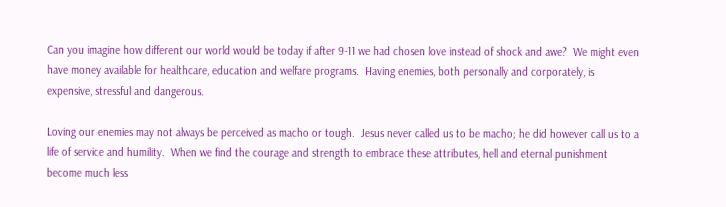Can you imagine how different our world would be today if after 9-11 we had chosen love instead of shock and awe?  We might even have money available for healthcare, education and welfare programs.  Having enemies, both personally and corporately, is expensive, stressful and dangerous.

Loving our enemies may not always be perceived as macho or tough.  Jesus never called us to be macho; he did however call us to a life of service and humility.  When we find the courage and strength to embrace these attributes, hell and eternal punishment become much less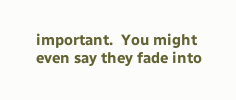important.  You might even say they fade into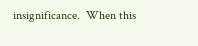insignificance.  When this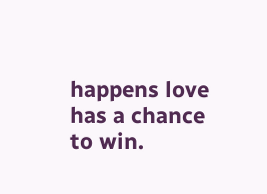happens love has a chance to win.